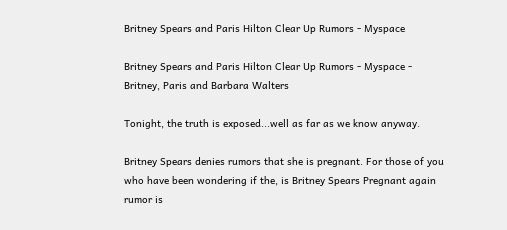Britney Spears and Paris Hilton Clear Up Rumors - Myspace

Britney Spears and Paris Hilton Clear Up Rumors - Myspace - Britney, Paris and Barbara Walters

Tonight, the truth is exposed...well as far as we know anyway.

Britney Spears denies rumors that she is pregnant. For those of you who have been wondering if the, is Britney Spears Pregnant again rumor is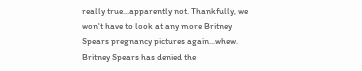really true...apparently not. Thankfully, we won't have to look at any more Britney Spears pregnancy pictures again...whew. Britney Spears has denied the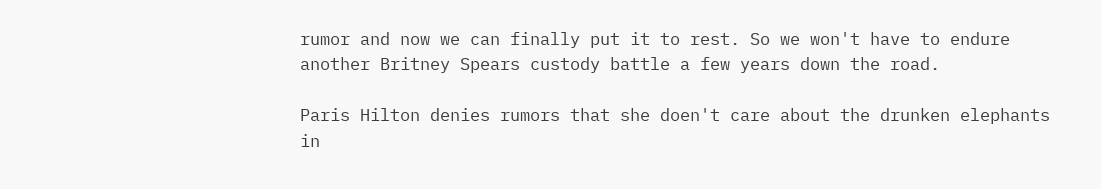rumor and now we can finally put it to rest. So we won't have to endure another Britney Spears custody battle a few years down the road.

Paris Hilton denies rumors that she doen't care about the drunken elephants in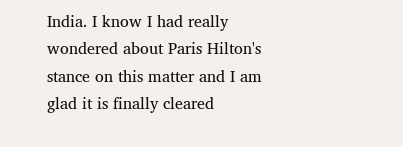India. I know I had really wondered about Paris Hilton's stance on this matter and I am glad it is finally cleared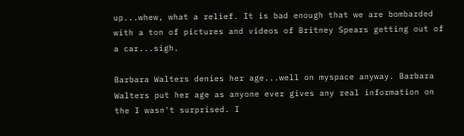up...whew, what a relief. It is bad enough that we are bombarded with a ton of pictures and videos of Britney Spears getting out of a car...sigh.

Barbara Walters denies her age...well on myspace anyway. Barbara Walters put her age as anyone ever gives any real information on the I wasn't surprised. I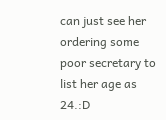can just see her ordering some poor secretary to list her age as 24.:D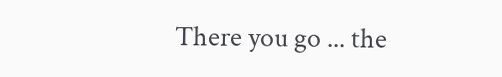There you go ... the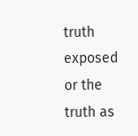truth exposed or the truth as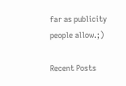far as publicity people allow.;)

Recent Posts